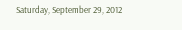Saturday, September 29, 2012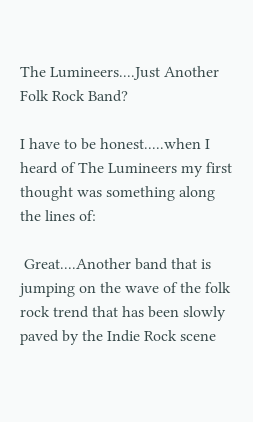The Lumineers....Just Another Folk Rock Band?

I have to be honest.....when I heard of The Lumineers my first thought was something along the lines of:

 Great....Another band that is jumping on the wave of the folk rock trend that has been slowly paved by the Indie Rock scene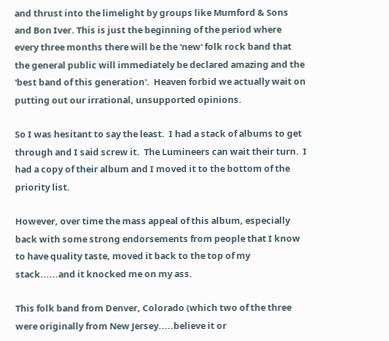and thrust into the limelight by groups like Mumford & Sons and Bon Iver. This is just the beginning of the period where every three months there will be the 'new' folk rock band that the general public will immediately be declared amazing and the 'best band of this generation'.  Heaven forbid we actually wait on putting out our irrational, unsupported opinions.

So I was hesitant to say the least.  I had a stack of albums to get through and I said screw it.  The Lumineers can wait their turn.  I had a copy of their album and I moved it to the bottom of the priority list.

However, over time the mass appeal of this album, especially back with some strong endorsements from people that I know to have quality taste, moved it back to the top of my stack......and it knocked me on my ass.

This folk band from Denver, Colorado (which two of the three were originally from New Jersey.....believe it or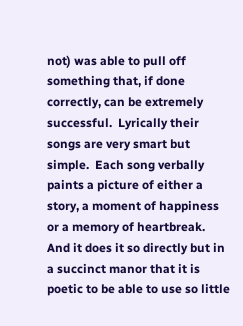not) was able to pull off something that, if done correctly, can be extremely successful.  Lyrically their songs are very smart but simple.  Each song verbally paints a picture of either a story, a moment of happiness or a memory of heartbreak.  And it does it so directly but in a succinct manor that it is poetic to be able to use so little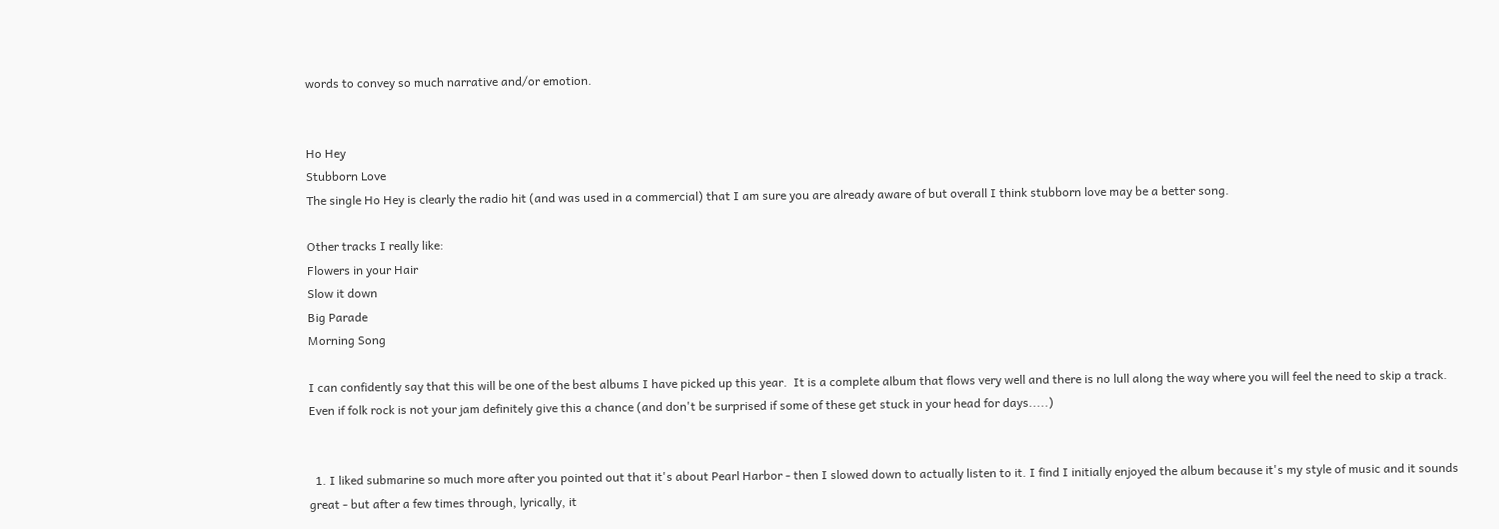words to convey so much narrative and/or emotion.


Ho Hey
Stubborn Love
The single Ho Hey is clearly the radio hit (and was used in a commercial) that I am sure you are already aware of but overall I think stubborn love may be a better song.

Other tracks I really like:
Flowers in your Hair
Slow it down
Big Parade
Morning Song

I can confidently say that this will be one of the best albums I have picked up this year.  It is a complete album that flows very well and there is no lull along the way where you will feel the need to skip a track. Even if folk rock is not your jam definitely give this a chance (and don't be surprised if some of these get stuck in your head for days.....)


  1. I liked submarine so much more after you pointed out that it's about Pearl Harbor - then I slowed down to actually listen to it. I find I initially enjoyed the album because it's my style of music and it sounds great - but after a few times through, lyrically, it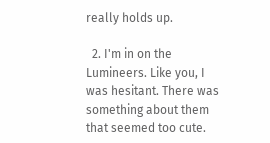really holds up.

  2. I'm in on the Lumineers. Like you, I was hesitant. There was something about them that seemed too cute.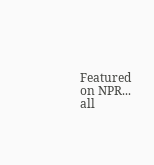Featured on NPR... all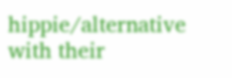hippie/alternative with their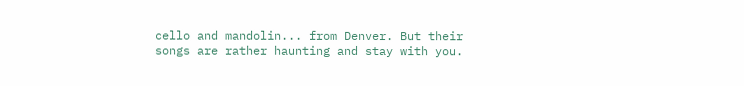cello and mandolin... from Denver. But their songs are rather haunting and stay with you.